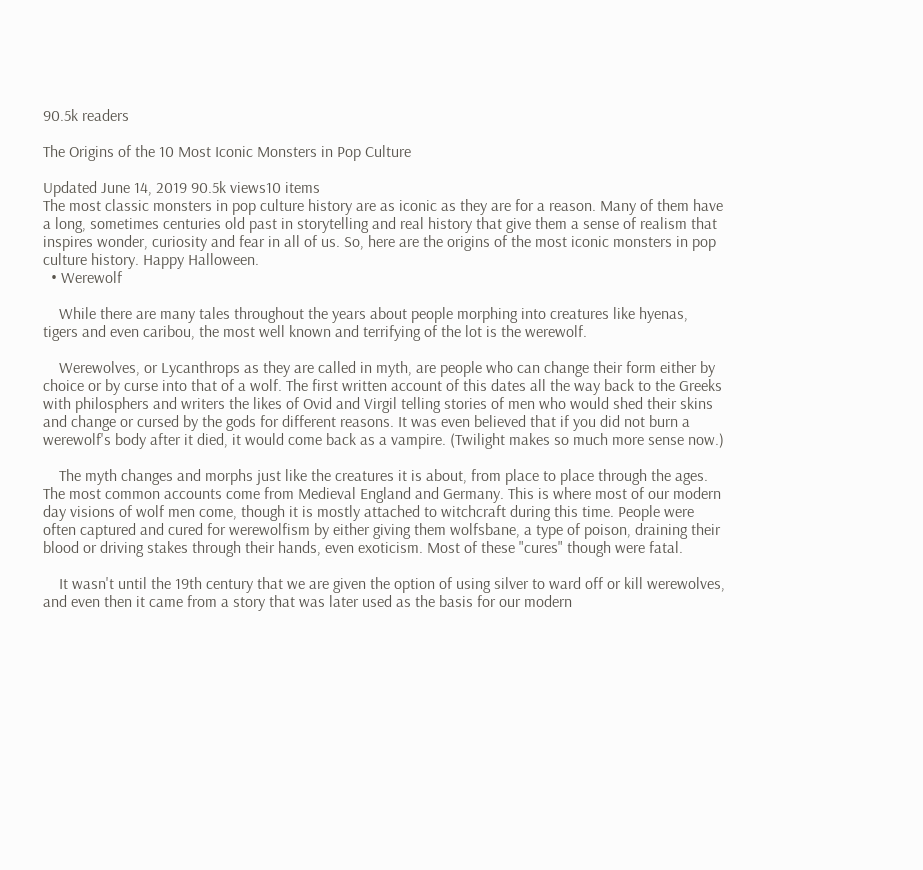90.5k readers

The Origins of the 10 Most Iconic Monsters in Pop Culture

Updated June 14, 2019 90.5k views10 items
The most classic monsters in pop culture history are as iconic as they are for a reason. Many of them have a long, sometimes centuries old past in storytelling and real history that give them a sense of realism that inspires wonder, curiosity and fear in all of us. So, here are the origins of the most iconic monsters in pop culture history. Happy Halloween.
  • Werewolf

    While there are many tales throughout the years about people morphing into creatures like hyenas, tigers and even caribou, the most well known and terrifying of the lot is the werewolf.

    Werewolves, or Lycanthrops as they are called in myth, are people who can change their form either by choice or by curse into that of a wolf. The first written account of this dates all the way back to the Greeks with philosphers and writers the likes of Ovid and Virgil telling stories of men who would shed their skins and change or cursed by the gods for different reasons. It was even believed that if you did not burn a werewolf's body after it died, it would come back as a vampire. (Twilight makes so much more sense now.)

    The myth changes and morphs just like the creatures it is about, from place to place through the ages. The most common accounts come from Medieval England and Germany. This is where most of our modern day visions of wolf men come, though it is mostly attached to witchcraft during this time. People were often captured and cured for werewolfism by either giving them wolfsbane, a type of poison, draining their blood or driving stakes through their hands, even exoticism. Most of these "cures" though were fatal.

    It wasn't until the 19th century that we are given the option of using silver to ward off or kill werewolves, and even then it came from a story that was later used as the basis for our modern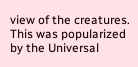view of the creatures. This was popularized by the Universal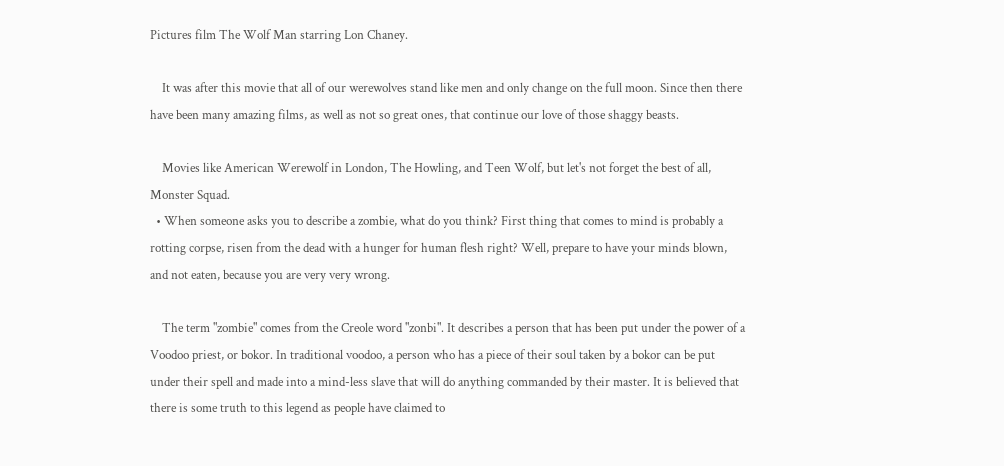Pictures film The Wolf Man starring Lon Chaney.

    It was after this movie that all of our werewolves stand like men and only change on the full moon. Since then there have been many amazing films, as well as not so great ones, that continue our love of those shaggy beasts.

    Movies like American Werewolf in London, The Howling, and Teen Wolf, but let's not forget the best of all, Monster Squad.
  • When someone asks you to describe a zombie, what do you think? First thing that comes to mind is probably a rotting corpse, risen from the dead with a hunger for human flesh right? Well, prepare to have your minds blown, and not eaten, because you are very very wrong.

    The term "zombie" comes from the Creole word "zonbi". It describes a person that has been put under the power of a Voodoo priest, or bokor. In traditional voodoo, a person who has a piece of their soul taken by a bokor can be put under their spell and made into a mind-less slave that will do anything commanded by their master. It is believed that there is some truth to this legend as people have claimed to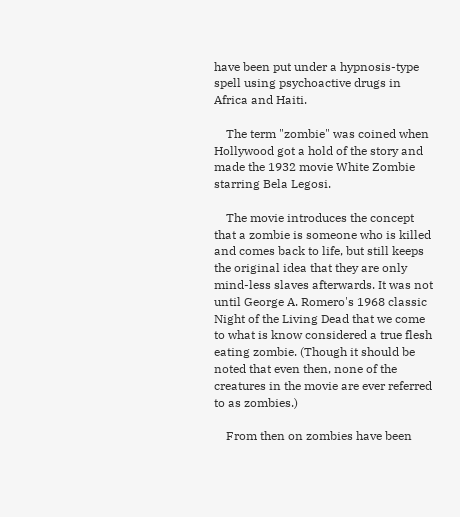have been put under a hypnosis-type spell using psychoactive drugs in Africa and Haiti.

    The term "zombie" was coined when Hollywood got a hold of the story and made the 1932 movie White Zombie starring Bela Legosi.

    The movie introduces the concept that a zombie is someone who is killed and comes back to life, but still keeps the original idea that they are only mind-less slaves afterwards. It was not until George A. Romero's 1968 classic Night of the Living Dead that we come to what is know considered a true flesh eating zombie. (Though it should be noted that even then, none of the creatures in the movie are ever referred to as zombies.)

    From then on zombies have been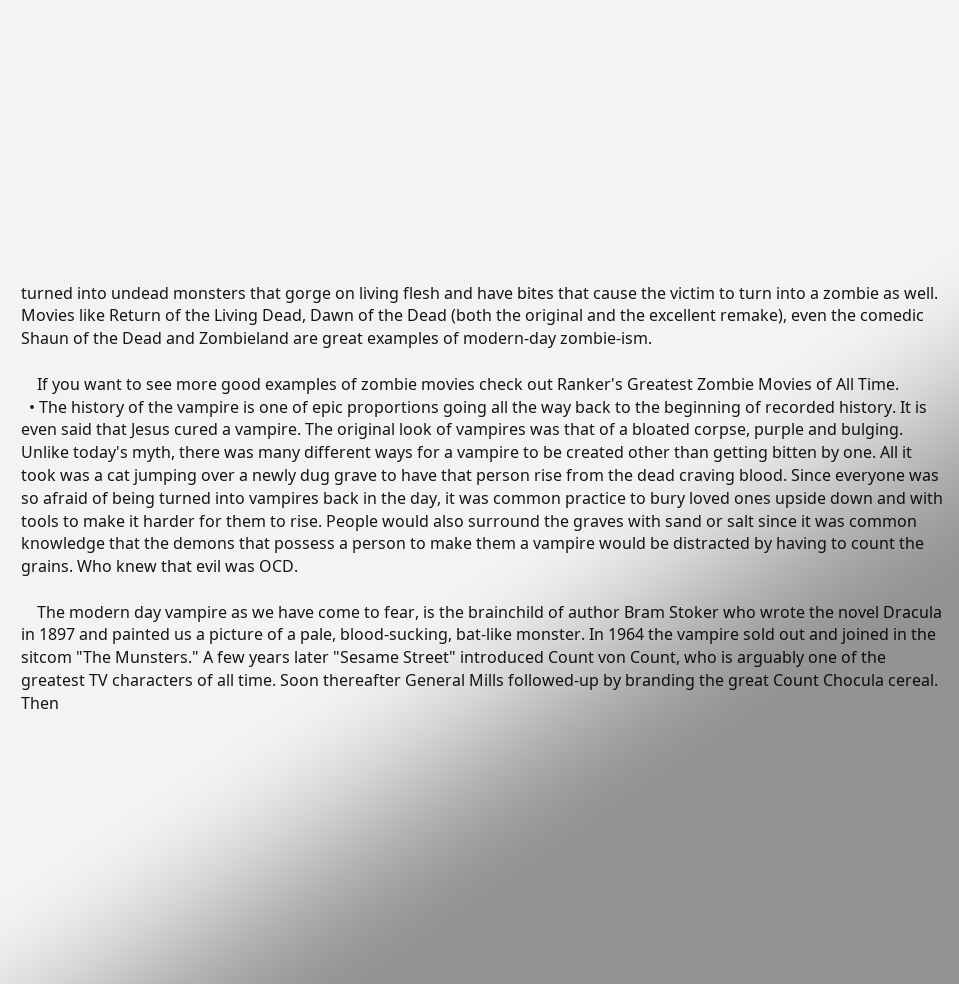turned into undead monsters that gorge on living flesh and have bites that cause the victim to turn into a zombie as well. Movies like Return of the Living Dead, Dawn of the Dead (both the original and the excellent remake), even the comedic Shaun of the Dead and Zombieland are great examples of modern-day zombie-ism.

    If you want to see more good examples of zombie movies check out Ranker's Greatest Zombie Movies of All Time.
  • The history of the vampire is one of epic proportions going all the way back to the beginning of recorded history. It is even said that Jesus cured a vampire. The original look of vampires was that of a bloated corpse, purple and bulging. Unlike today's myth, there was many different ways for a vampire to be created other than getting bitten by one. All it took was a cat jumping over a newly dug grave to have that person rise from the dead craving blood. Since everyone was so afraid of being turned into vampires back in the day, it was common practice to bury loved ones upside down and with tools to make it harder for them to rise. People would also surround the graves with sand or salt since it was common knowledge that the demons that possess a person to make them a vampire would be distracted by having to count the grains. Who knew that evil was OCD.

    The modern day vampire as we have come to fear, is the brainchild of author Bram Stoker who wrote the novel Dracula in 1897 and painted us a picture of a pale, blood-sucking, bat-like monster. In 1964 the vampire sold out and joined in the sitcom "The Munsters." A few years later "Sesame Street" introduced Count von Count, who is arguably one of the greatest TV characters of all time. Soon thereafter General Mills followed-up by branding the great Count Chocula cereal. Then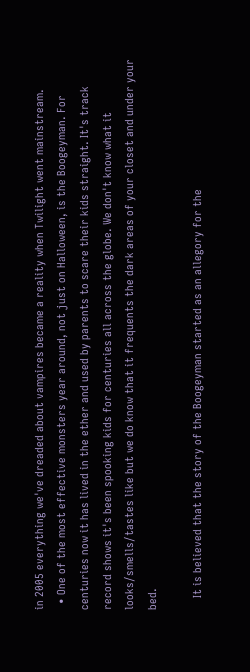in 2005 everything we've dreaded about vampires became a reality when Twilight went mainstream.
  • One of the most effective monsters year around, not just on Halloween, is the Boogeyman. For centuries now it has lived in the ether and used by parents to scare their kids straight. It's track record shows it's been spooking kids for centuries all across the globe. We don't know what it looks/smells/tastes like but we do know that it frequents the dark areas of your closet and under your bed.

    It is believed that the story of the Boogeyman started as an allegory for the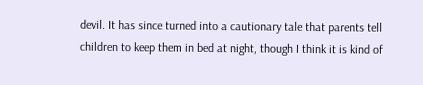devil. It has since turned into a cautionary tale that parents tell children to keep them in bed at night, though I think it is kind of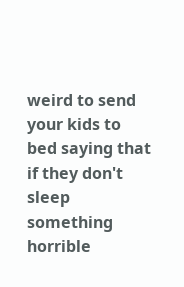weird to send your kids to bed saying that if they don't sleep something horrible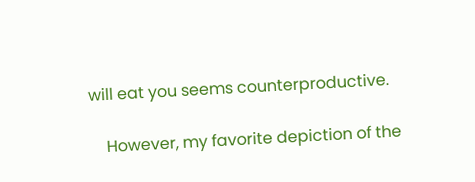will eat you seems counterproductive.

    However, my favorite depiction of the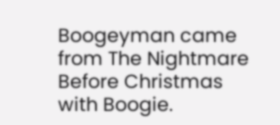Boogeyman came from The Nightmare Before Christmas with Boogie.